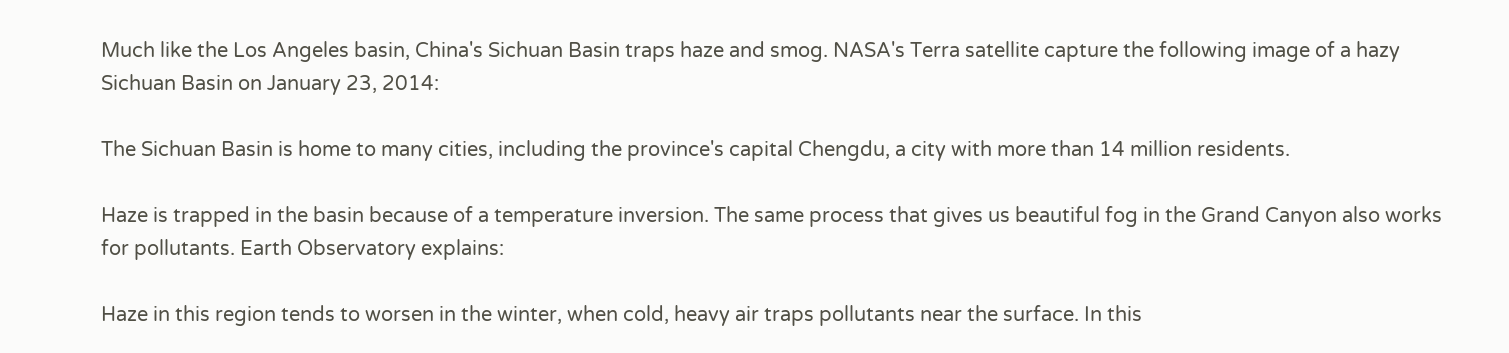Much like the Los Angeles basin, China's Sichuan Basin traps haze and smog. NASA's Terra satellite capture the following image of a hazy Sichuan Basin on January 23, 2014:

The Sichuan Basin is home to many cities, including the province's capital Chengdu, a city with more than 14 million residents.

Haze is trapped in the basin because of a temperature inversion. The same process that gives us beautiful fog in the Grand Canyon also works for pollutants. Earth Observatory explains:

Haze in this region tends to worsen in the winter, when cold, heavy air traps pollutants near the surface. In this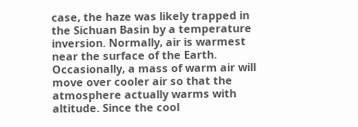case, the haze was likely trapped in the Sichuan Basin by a temperature inversion. Normally, air is warmest near the surface of the Earth. Occasionally, a mass of warm air will move over cooler air so that the atmosphere actually warms with altitude. Since the cool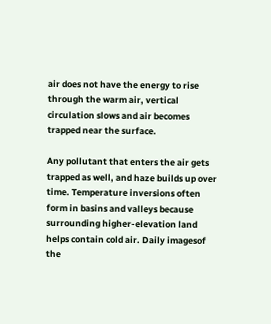air does not have the energy to rise through the warm air, vertical circulation slows and air becomes trapped near the surface.

Any pollutant that enters the air gets trapped as well, and haze builds up over time. Temperature inversions often form in basins and valleys because surrounding higher-elevation land helps contain cold air. Daily imagesof the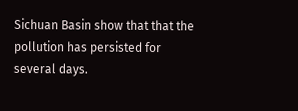Sichuan Basin show that that the pollution has persisted for several days.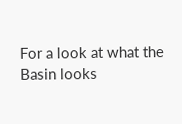For a look at what the Basin looks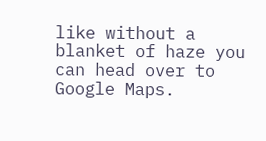like without a blanket of haze you can head over to Google Maps.